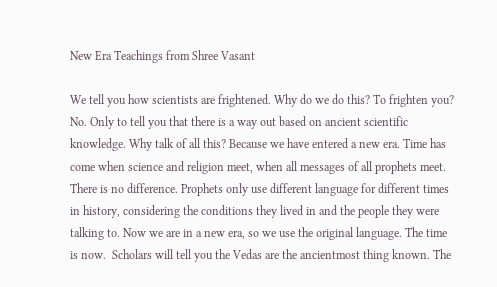New Era Teachings from Shree Vasant

We tell you how scientists are frightened. Why do we do this? To frighten you? No. Only to tell you that there is a way out based on ancient scientific knowledge. Why talk of all this? Because we have entered a new era. Time has come when science and religion meet, when all messages of all prophets meet. There is no difference. Prophets only use different language for different times in history, considering the conditions they lived in and the people they were talking to. Now we are in a new era, so we use the original language. The time is now.  Scholars will tell you the Vedas are the ancientmost thing known. The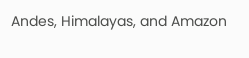Andes, Himalayas, and Amazon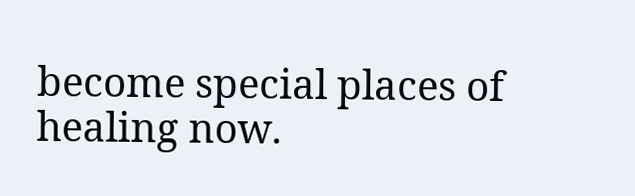become special places of healing now.